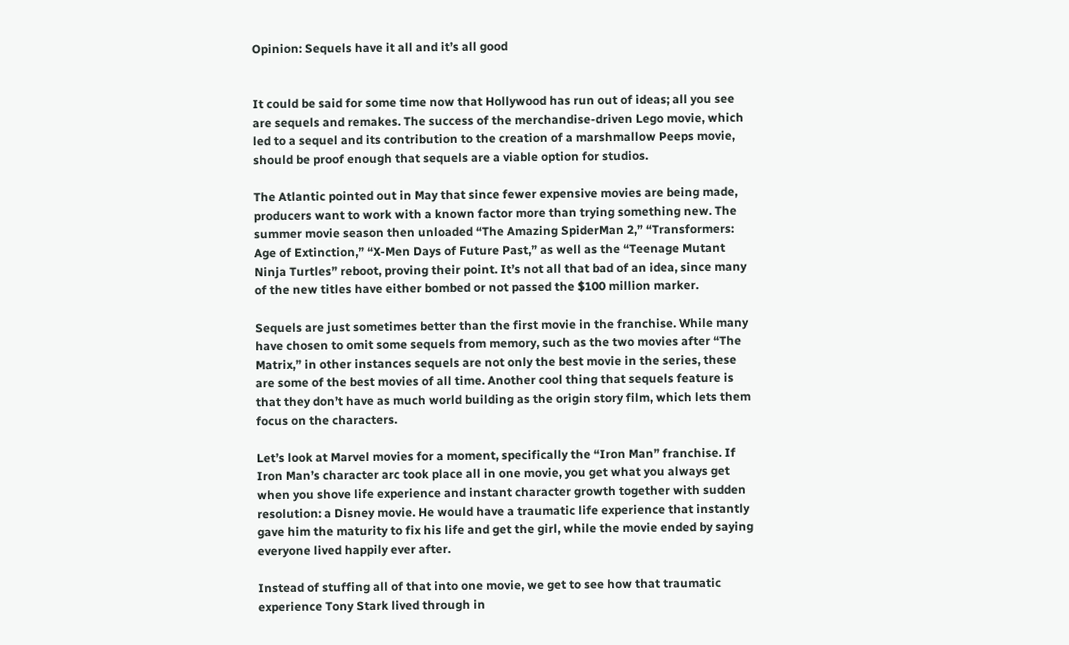Opinion: Sequels have it all and it’s all good


It could be said for some time now that Hollywood has run out of ideas; all you see are sequels and remakes. The success of the merchandise-driven Lego movie, which led to a sequel and its contribution to the creation of a marshmallow Peeps movie, should be proof enough that sequels are a viable option for studios.

The Atlantic pointed out in May that since fewer expensive movies are being made, producers want to work with a known factor more than trying something new. The summer movie season then unloaded “The Amazing SpiderMan 2,” “Transformers: Age of Extinction,” “X-Men Days of Future Past,” as well as the “Teenage Mutant Ninja Turtles” reboot, proving their point. It’s not all that bad of an idea, since many of the new titles have either bombed or not passed the $100 million marker.

Sequels are just sometimes better than the first movie in the franchise. While many have chosen to omit some sequels from memory, such as the two movies after “The Matrix,” in other instances sequels are not only the best movie in the series, these are some of the best movies of all time. Another cool thing that sequels feature is that they don’t have as much world building as the origin story film, which lets them focus on the characters.

Let’s look at Marvel movies for a moment, specifically the “Iron Man” franchise. If Iron Man’s character arc took place all in one movie, you get what you always get when you shove life experience and instant character growth together with sudden resolution: a Disney movie. He would have a traumatic life experience that instantly gave him the maturity to fix his life and get the girl, while the movie ended by saying everyone lived happily ever after.

Instead of stuffing all of that into one movie, we get to see how that traumatic experience Tony Stark lived through in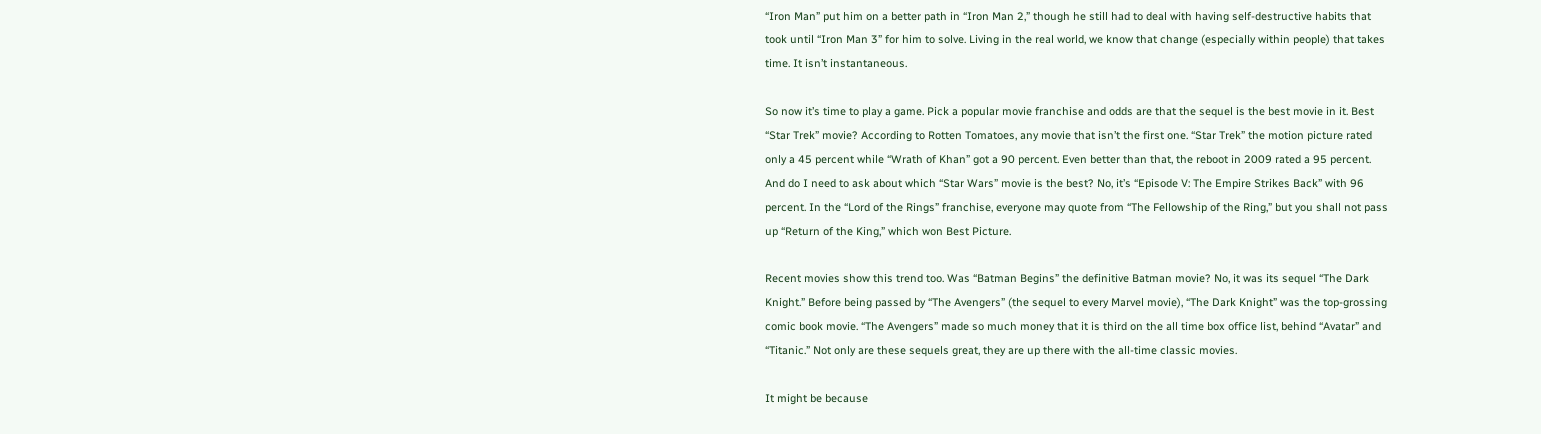“Iron Man” put him on a better path in “Iron Man 2,” though he still had to deal with having self-destructive habits that took until “Iron Man 3” for him to solve. Living in the real world, we know that change (especially within people) that takes time. It isn’t instantaneous.

So now it’s time to play a game. Pick a popular movie franchise and odds are that the sequel is the best movie in it. Best “Star Trek” movie? According to Rotten Tomatoes, any movie that isn’t the first one. “Star Trek” the motion picture rated only a 45 percent while “Wrath of Khan” got a 90 percent. Even better than that, the reboot in 2009 rated a 95 percent. And do I need to ask about which “Star Wars” movie is the best? No, it’s “Episode V: The Empire Strikes Back” with 96 percent. In the “Lord of the Rings” franchise, everyone may quote from “The Fellowship of the Ring,” but you shall not pass up “Return of the King,” which won Best Picture.

Recent movies show this trend too. Was “Batman Begins” the definitive Batman movie? No, it was its sequel “The Dark Knight.” Before being passed by “The Avengers” (the sequel to every Marvel movie), “The Dark Knight” was the top-grossing comic book movie. “The Avengers” made so much money that it is third on the all time box office list, behind “Avatar” and “Titanic.” Not only are these sequels great, they are up there with the all-time classic movies.

It might be because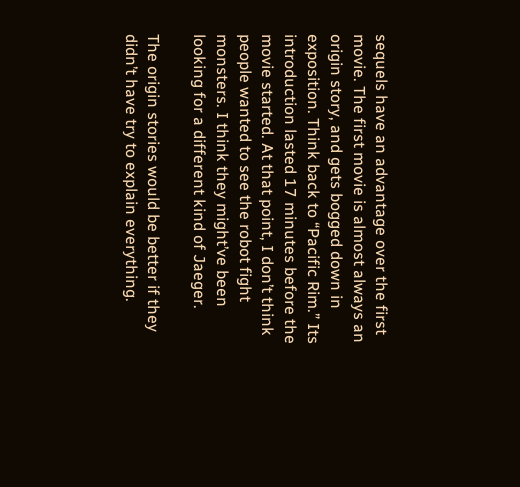sequels have an advantage over the first movie. The first movie is almost always an origin story, and gets bogged down in exposition. Think back to “Pacific Rim.” Its introduction lasted 17 minutes before the movie started. At that point, I don’t think people wanted to see the robot fight monsters. I think they might’ve been looking for a different kind of Jaeger.

The origin stories would be better if they didn’t have try to explain everything.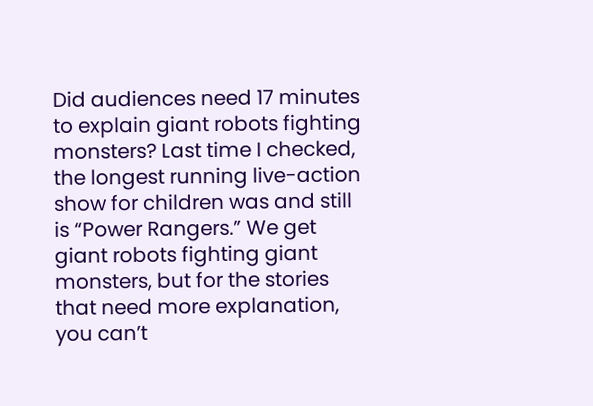Did audiences need 17 minutes to explain giant robots fighting monsters? Last time I checked, the longest running live-action show for children was and still is “Power Rangers.” We get giant robots fighting giant monsters, but for the stories that need more explanation, you can’t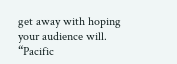get away with hoping your audience will. “Pacific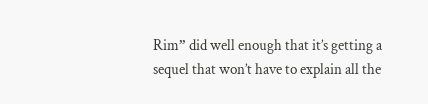Rim” did well enough that it’s getting a sequel that won’t have to explain all the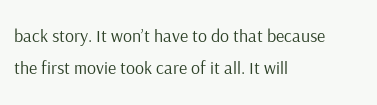back story. It won’t have to do that because the first movie took care of it all. It will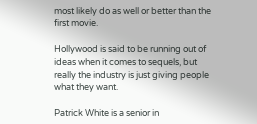most likely do as well or better than the first movie.

Hollywood is said to be running out of ideas when it comes to sequels, but really the industry is just giving people what they want.

Patrick White is a senior in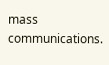mass communications.